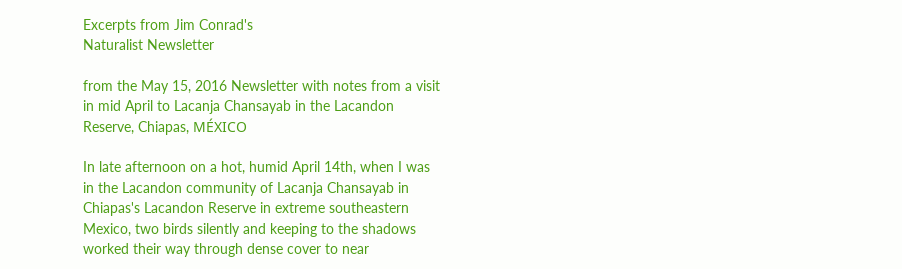Excerpts from Jim Conrad's
Naturalist Newsletter

from the May 15, 2016 Newsletter with notes from a visit in mid April to Lacanja Chansayab in the Lacandon Reserve, Chiapas, MÉXICO

In late afternoon on a hot, humid April 14th, when I was in the Lacandon community of Lacanja Chansayab in Chiapas's Lacandon Reserve in extreme southeastern Mexico, two birds silently and keeping to the shadows worked their way through dense cover to near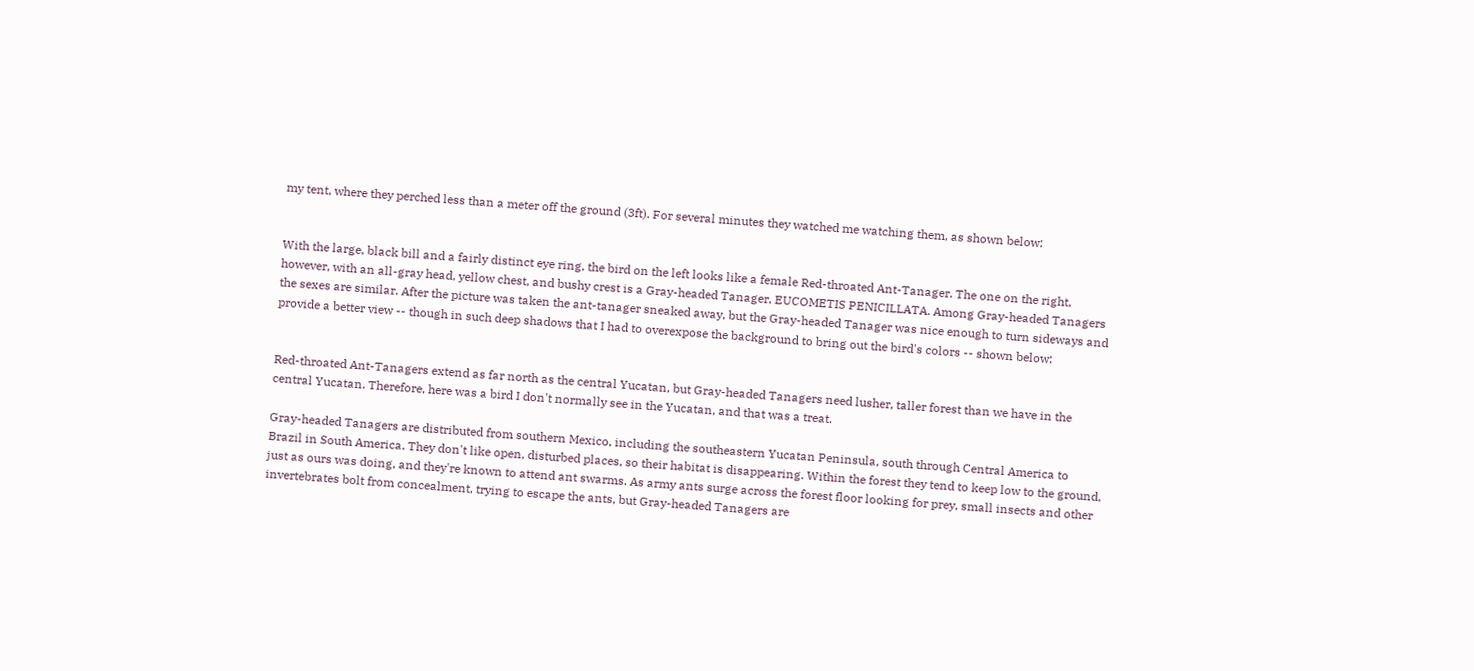my tent, where they perched less than a meter off the ground (3ft). For several minutes they watched me watching them, as shown below:


With the large, black bill and a fairly distinct eye ring, the bird on the left looks like a female Red-throated Ant-Tanager. The one on the right, however, with an all-gray head, yellow chest, and bushy crest is a Gray-headed Tanager, EUCOMETIS PENICILLATA. Among Gray-headed Tanagers the sexes are similar. After the picture was taken the ant-tanager sneaked away, but the Gray-headed Tanager was nice enough to turn sideways and provide a better view -- though in such deep shadows that I had to overexpose the background to bring out the bird's colors -- shown below:


Red-throated Ant-Tanagers extend as far north as the central Yucatan, but Gray-headed Tanagers need lusher, taller forest than we have in the central Yucatan. Therefore, here was a bird I don't normally see in the Yucatan, and that was a treat.

Gray-headed Tanagers are distributed from southern Mexico, including the southeastern Yucatan Peninsula, south through Central America to Brazil in South America. They don't like open, disturbed places, so their habitat is disappearing. Within the forest they tend to keep low to the ground, just as ours was doing, and they're known to attend ant swarms. As army ants surge across the forest floor looking for prey, small insects and other invertebrates bolt from concealment, trying to escape the ants, but Gray-headed Tanagers are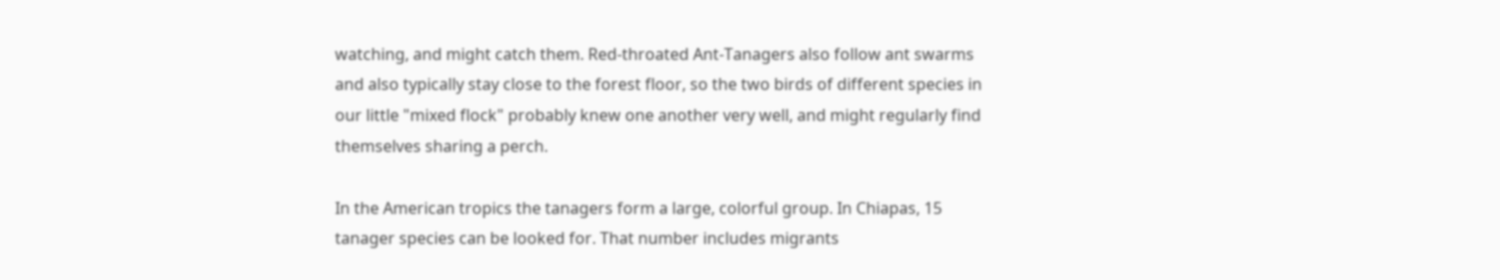watching, and might catch them. Red-throated Ant-Tanagers also follow ant swarms and also typically stay close to the forest floor, so the two birds of different species in our little "mixed flock" probably knew one another very well, and might regularly find themselves sharing a perch.

In the American tropics the tanagers form a large, colorful group. In Chiapas, 15 tanager species can be looked for. That number includes migrants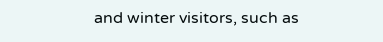and winter visitors, such as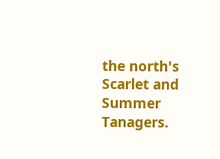the north's Scarlet and Summer Tanagers.